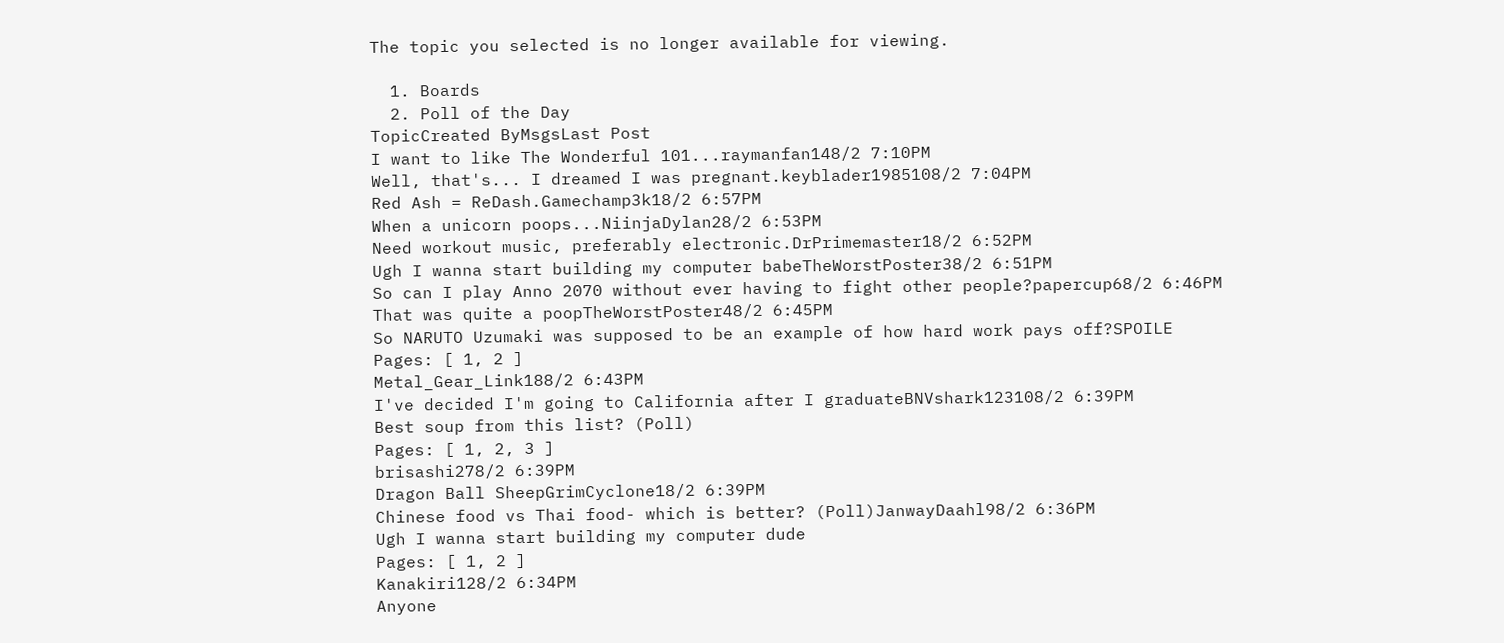The topic you selected is no longer available for viewing.

  1. Boards
  2. Poll of the Day
TopicCreated ByMsgsLast Post
I want to like The Wonderful 101...raymanfan148/2 7:10PM
Well, that's... I dreamed I was pregnant.keyblader1985108/2 7:04PM
Red Ash = ReDash.Gamechamp3k18/2 6:57PM
When a unicorn poops...NiinjaDylan28/2 6:53PM
Need workout music, preferably electronic.DrPrimemaster18/2 6:52PM
Ugh I wanna start building my computer babeTheWorstPoster38/2 6:51PM
So can I play Anno 2070 without ever having to fight other people?papercup68/2 6:46PM
That was quite a poopTheWorstPoster48/2 6:45PM
So NARUTO Uzumaki was supposed to be an example of how hard work pays off?SPOILE
Pages: [ 1, 2 ]
Metal_Gear_Link188/2 6:43PM
I've decided I'm going to California after I graduateBNVshark123108/2 6:39PM
Best soup from this list? (Poll)
Pages: [ 1, 2, 3 ]
brisashi278/2 6:39PM
Dragon Ball SheepGrimCyclone18/2 6:39PM
Chinese food vs Thai food- which is better? (Poll)JanwayDaahl98/2 6:36PM
Ugh I wanna start building my computer dude
Pages: [ 1, 2 ]
Kanakiri128/2 6:34PM
Anyone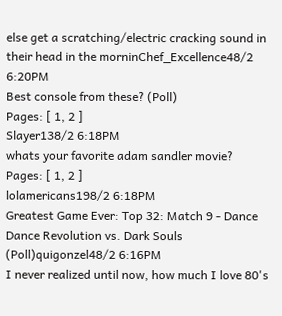else get a scratching/electric cracking sound in their head in the morninChef_Excellence48/2 6:20PM
Best console from these? (Poll)
Pages: [ 1, 2 ]
Slayer138/2 6:18PM
whats your favorite adam sandler movie?
Pages: [ 1, 2 ]
lolamericans198/2 6:18PM
Greatest Game Ever: Top 32: Match 9 - Dance Dance Revolution vs. Dark Souls (Poll)quigonzel48/2 6:16PM
I never realized until now, how much I love 80's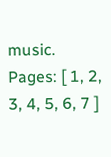music.
Pages: [ 1, 2, 3, 4, 5, 6, 7 ]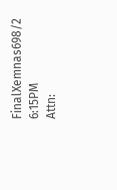FinalXemnas698/2 6:15PM
Attn: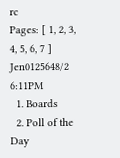rc
Pages: [ 1, 2, 3, 4, 5, 6, 7 ]
Jen0125648/2 6:11PM
  1. Boards
  2. Poll of the Day